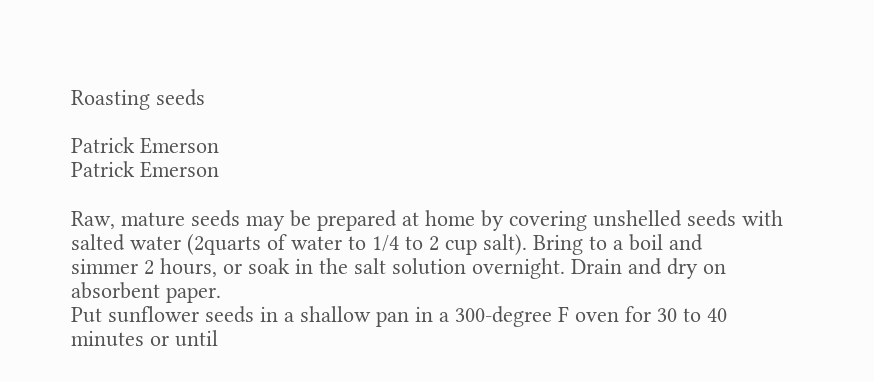Roasting seeds

Patrick Emerson
Patrick Emerson

Raw, mature seeds may be prepared at home by covering unshelled seeds with
salted water (2quarts of water to 1/4 to 2 cup salt). Bring to a boil and
simmer 2 hours, or soak in the salt solution overnight. Drain and dry on
absorbent paper.
Put sunflower seeds in a shallow pan in a 300-degree F oven for 30 to 40
minutes or until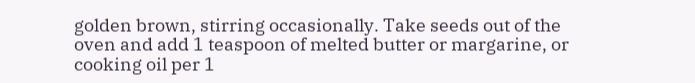golden brown, stirring occasionally. Take seeds out of the
oven and add 1 teaspoon of melted butter or margarine, or cooking oil per 1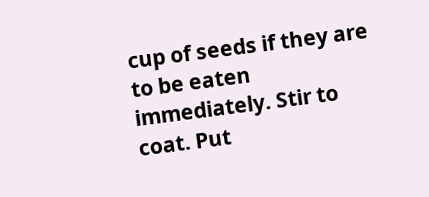cup of seeds if they are to be eaten immediately. Stir to coat. Put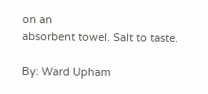on an
absorbent towel. Salt to taste.

By: Ward Upham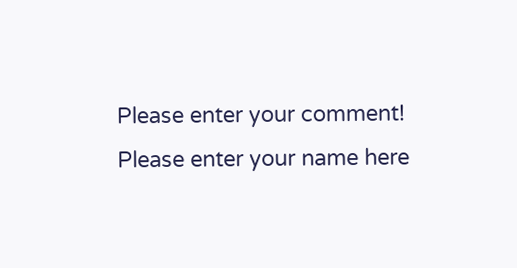Please enter your comment!
Please enter your name here